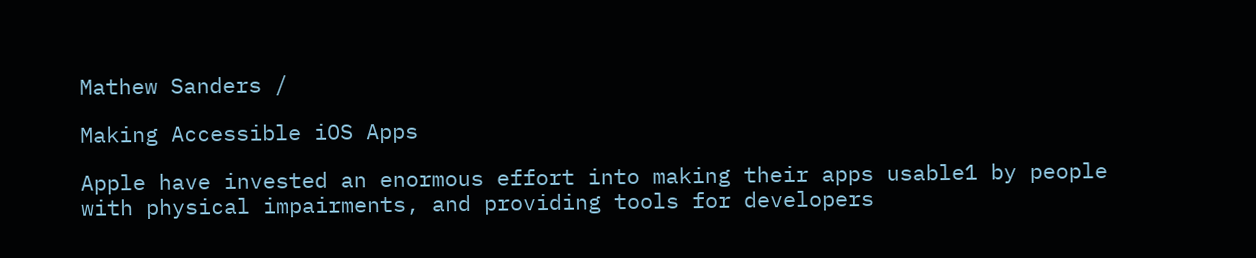Mathew Sanders /

Making Accessible iOS Apps

Apple have invested an enormous effort into making their apps usable1 by people with physical impairments, and providing tools for developers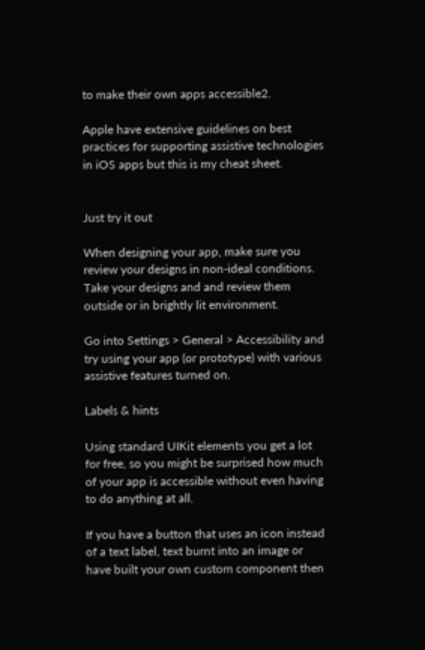to make their own apps accessible2.

Apple have extensive guidelines on best practices for supporting assistive technologies in iOS apps but this is my cheat sheet.


Just try it out

When designing your app, make sure you review your designs in non-ideal conditions. Take your designs and and review them outside or in brightly lit environment.

Go into Settings > General > Accessibility and try using your app (or prototype) with various assistive features turned on.

Labels & hints

Using standard UIKit elements you get a lot for free, so you might be surprised how much of your app is accessible without even having to do anything at all.

If you have a button that uses an icon instead of a text label, text burnt into an image or have built your own custom component then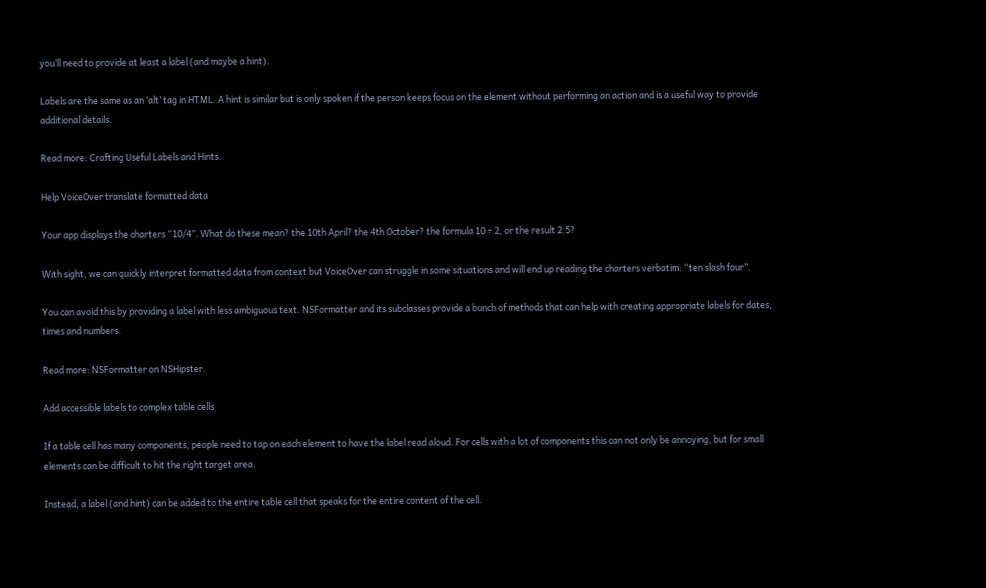you’ll need to provide at least a label (and maybe a hint).

Labels are the same as an ‘alt’ tag in HTML. A hint is similar but is only spoken if the person keeps focus on the element without performing an action and is a useful way to provide additional details.

Read more: Crafting Useful Labels and Hints.

Help VoiceOver translate formatted data

Your app displays the charters “10/4”. What do these mean? the 10th April? the 4th October? the formula 10 ÷ 2, or the result 2.5?

With sight, we can quickly interpret formatted data from context but VoiceOver can struggle in some situations and will end up reading the charters verbatim: “ten slash four”.

You can avoid this by providing a label with less ambiguous text. NSFormatter and its subclasses provide a bunch of methods that can help with creating appropriate labels for dates, times and numbers.

Read more: NSFormatter on NSHipster.

Add accessible labels to complex table cells

If a table cell has many components, people need to tap on each element to have the label read aloud. For cells with a lot of components this can not only be annoying, but for small elements can be difficult to hit the right target area.

Instead, a label (and hint) can be added to the entire table cell that speaks for the entire content of the cell.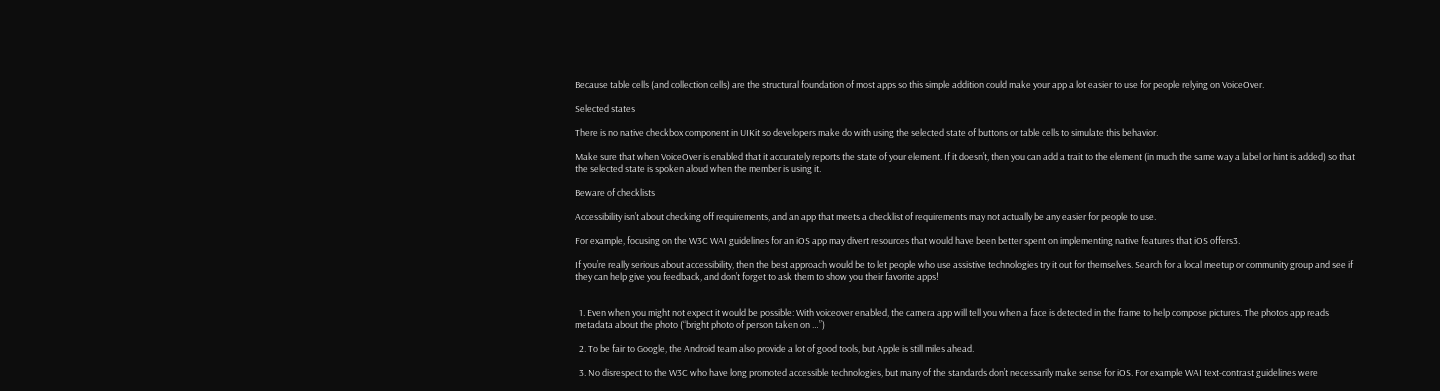Because table cells (and collection cells) are the structural foundation of most apps so this simple addition could make your app a lot easier to use for people relying on VoiceOver.

Selected states

There is no native checkbox component in UIKit so developers make do with using the selected state of buttons or table cells to simulate this behavior.

Make sure that when VoiceOver is enabled that it accurately reports the state of your element. If it doesn’t, then you can add a trait to the element (in much the same way a label or hint is added) so that the selected state is spoken aloud when the member is using it.

Beware of checklists

Accessibility isn’t about checking off requirements, and an app that meets a checklist of requirements may not actually be any easier for people to use.

For example, focusing on the W3C WAI guidelines for an iOS app may divert resources that would have been better spent on implementing native features that iOS offers3.

If you’re really serious about accessibility, then the best approach would be to let people who use assistive technologies try it out for themselves. Search for a local meetup or community group and see if they can help give you feedback, and don’t forget to ask them to show you their favorite apps!


  1. Even when you might not expect it would be possible: With voiceover enabled, the camera app will tell you when a face is detected in the frame to help compose pictures. The photos app reads metadata about the photo (“bright photo of person taken on …”)

  2. To be fair to Google, the Android team also provide a lot of good tools, but Apple is still miles ahead.

  3. No disrespect to the W3C who have long promoted accessible technologies, but many of the standards don’t necessarily make sense for iOS. For example WAI text-contrast guidelines were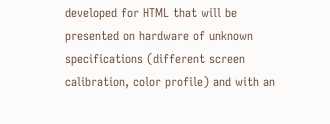developed for HTML that will be presented on hardware of unknown specifications (different screen calibration, color profile) and with an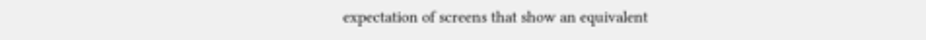expectation of screens that show an equivalent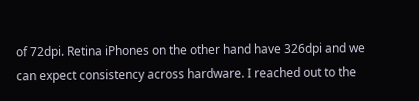of 72dpi. Retina iPhones on the other hand have 326dpi and we can expect consistency across hardware. I reached out to the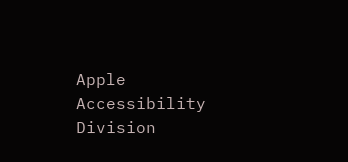Apple Accessibility Division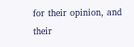for their opinion, and their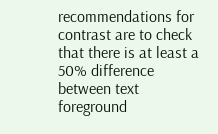recommendations for contrast are to check that there is at least a 50% difference between text foreground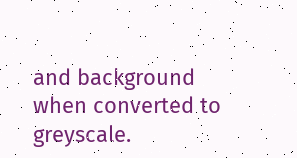and background when converted to greyscale.